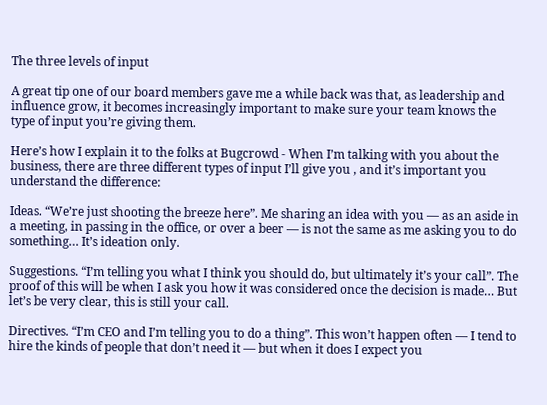The three levels of input

A great tip one of our board members gave me a while back was that, as leadership and influence grow, it becomes increasingly important to make sure your team knows the type of input you’re giving them.

Here’s how I explain it to the folks at Bugcrowd - When I’m talking with you about the business, there are three different types of input I’ll give you , and it’s important you understand the difference:

Ideas. “We’re just shooting the breeze here”. Me sharing an idea with you — as an aside in a meeting, in passing in the office, or over a beer — is not the same as me asking you to do something… It’s ideation only.

Suggestions. “I’m telling you what I think you should do, but ultimately it’s your call”. The proof of this will be when I ask you how it was considered once the decision is made… But let’s be very clear, this is still your call.

Directives. “I’m CEO and I’m telling you to do a thing”. This won’t happen often — I tend to hire the kinds of people that don’t need it — but when it does I expect you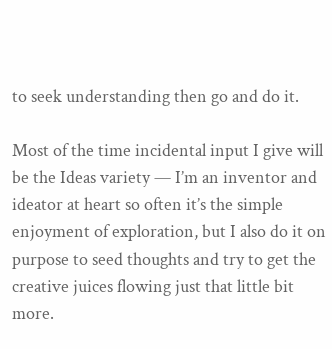to seek understanding then go and do it.

Most of the time incidental input I give will be the Ideas variety — I’m an inventor and ideator at heart so often it’s the simple enjoyment of exploration, but I also do it on purpose to seed thoughts and try to get the creative juices flowing just that little bit more.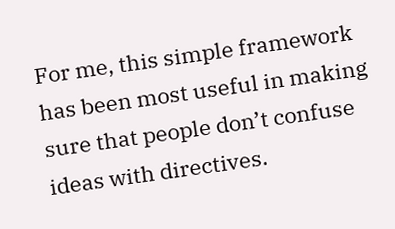For me, this simple framework has been most useful in making sure that people don’t confuse ideas with directives.